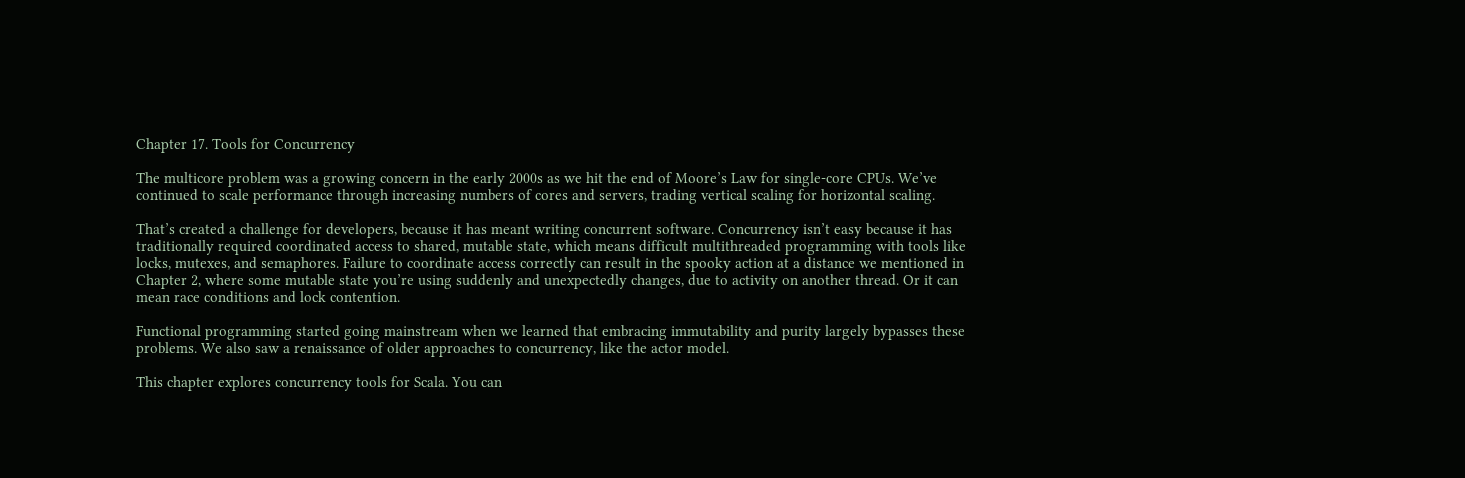Chapter 17. Tools for Concurrency

The multicore problem was a growing concern in the early 2000s as we hit the end of Moore’s Law for single-core CPUs. We’ve continued to scale performance through increasing numbers of cores and servers, trading vertical scaling for horizontal scaling.

That’s created a challenge for developers, because it has meant writing concurrent software. Concurrency isn’t easy because it has traditionally required coordinated access to shared, mutable state, which means difficult multithreaded programming with tools like locks, mutexes, and semaphores. Failure to coordinate access correctly can result in the spooky action at a distance we mentioned in Chapter 2, where some mutable state you’re using suddenly and unexpectedly changes, due to activity on another thread. Or it can mean race conditions and lock contention.

Functional programming started going mainstream when we learned that embracing immutability and purity largely bypasses these problems. We also saw a renaissance of older approaches to concurrency, like the actor model.

This chapter explores concurrency tools for Scala. You can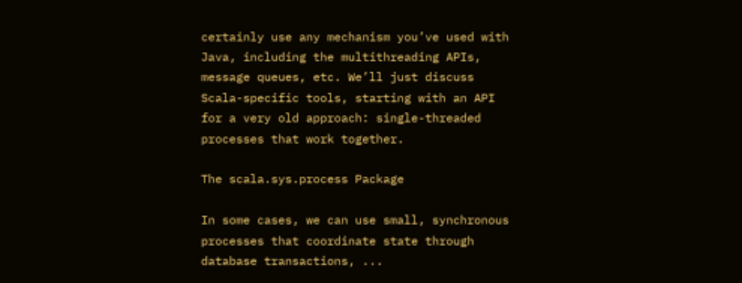certainly use any mechanism you’ve used with Java, including the multithreading APIs, message queues, etc. We’ll just discuss Scala-specific tools, starting with an API for a very old approach: single-threaded processes that work together.

The scala.sys.process Package

In some cases, we can use small, synchronous processes that coordinate state through database transactions, ...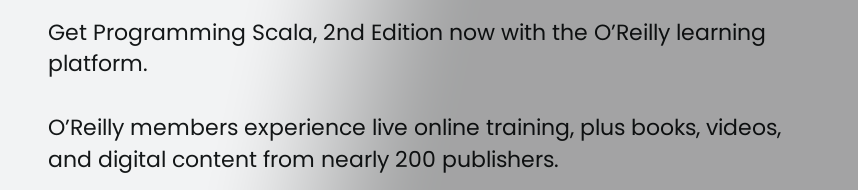Get Programming Scala, 2nd Edition now with the O’Reilly learning platform.

O’Reilly members experience live online training, plus books, videos, and digital content from nearly 200 publishers.